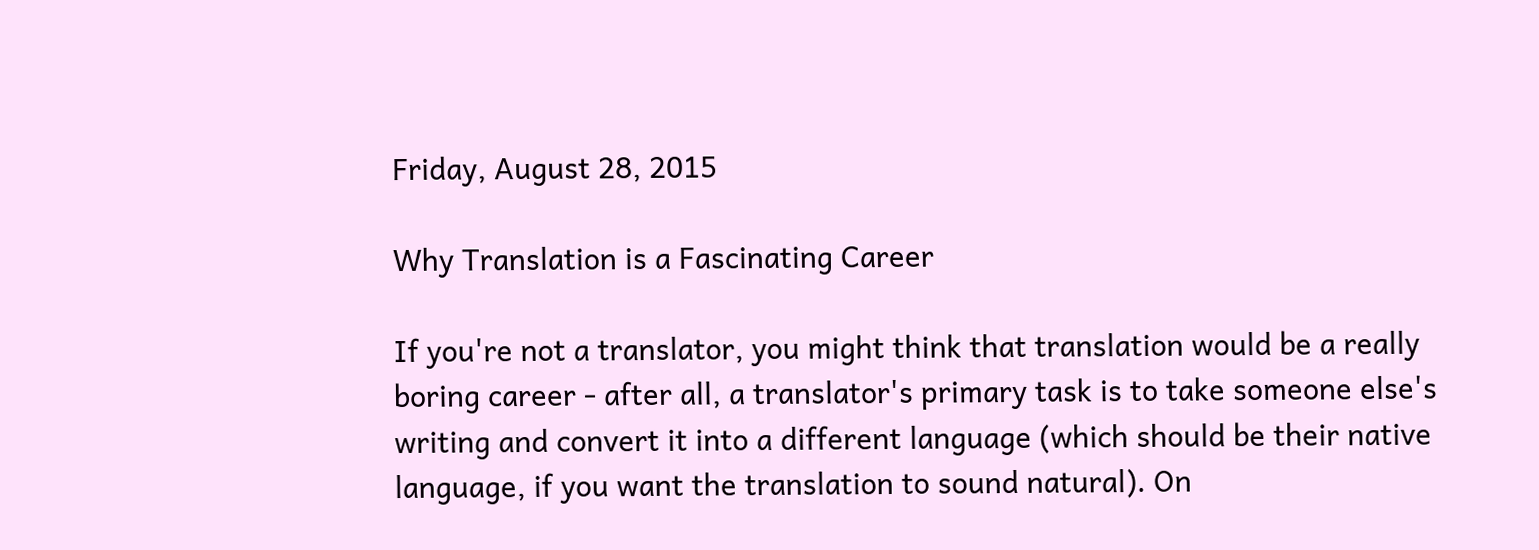Friday, August 28, 2015

Why Translation is a Fascinating Career

If you're not a translator, you might think that translation would be a really boring career - after all, a translator's primary task is to take someone else's writing and convert it into a different language (which should be their native language, if you want the translation to sound natural). On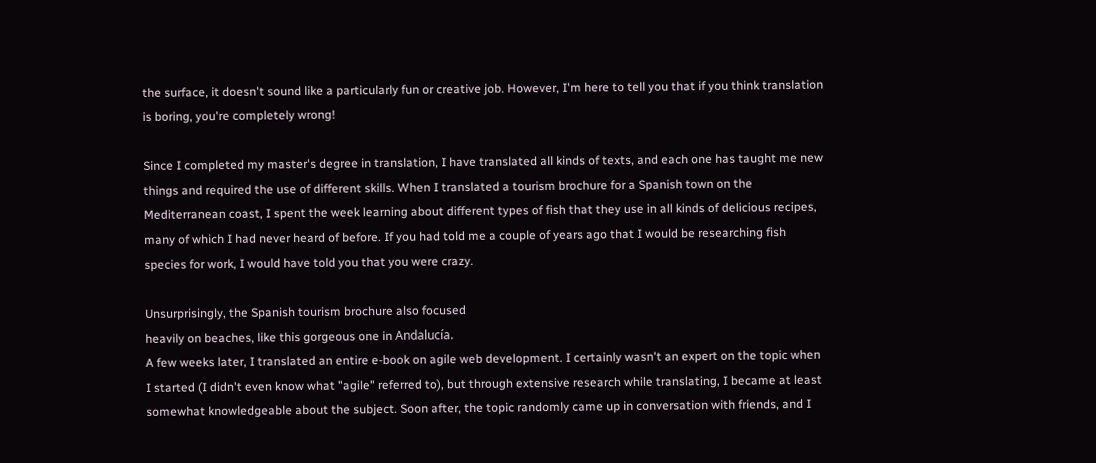the surface, it doesn't sound like a particularly fun or creative job. However, I'm here to tell you that if you think translation is boring, you're completely wrong!

Since I completed my master's degree in translation, I have translated all kinds of texts, and each one has taught me new things and required the use of different skills. When I translated a tourism brochure for a Spanish town on the Mediterranean coast, I spent the week learning about different types of fish that they use in all kinds of delicious recipes, many of which I had never heard of before. If you had told me a couple of years ago that I would be researching fish species for work, I would have told you that you were crazy.

Unsurprisingly, the Spanish tourism brochure also focused
heavily on beaches, like this gorgeous one in Andalucía.
A few weeks later, I translated an entire e-book on agile web development. I certainly wasn't an expert on the topic when I started (I didn't even know what "agile" referred to), but through extensive research while translating, I became at least somewhat knowledgeable about the subject. Soon after, the topic randomly came up in conversation with friends, and I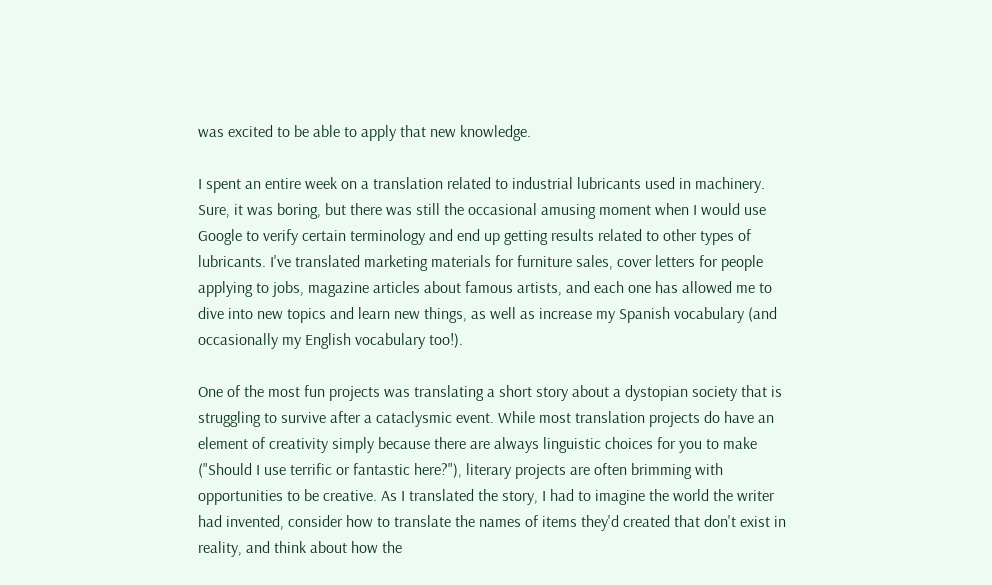was excited to be able to apply that new knowledge.

I spent an entire week on a translation related to industrial lubricants used in machinery. Sure, it was boring, but there was still the occasional amusing moment when I would use Google to verify certain terminology and end up getting results related to other types of lubricants. I've translated marketing materials for furniture sales, cover letters for people applying to jobs, magazine articles about famous artists, and each one has allowed me to dive into new topics and learn new things, as well as increase my Spanish vocabulary (and occasionally my English vocabulary too!).

One of the most fun projects was translating a short story about a dystopian society that is struggling to survive after a cataclysmic event. While most translation projects do have an element of creativity simply because there are always linguistic choices for you to make ("Should I use terrific or fantastic here?"), literary projects are often brimming with opportunities to be creative. As I translated the story, I had to imagine the world the writer had invented, consider how to translate the names of items they'd created that don't exist in reality, and think about how the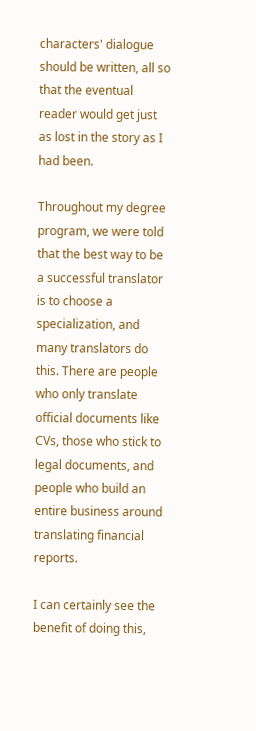characters' dialogue should be written, all so that the eventual reader would get just as lost in the story as I had been.

Throughout my degree program, we were told that the best way to be a successful translator is to choose a specialization, and many translators do this. There are people who only translate official documents like CVs, those who stick to legal documents, and people who build an entire business around translating financial reports.

I can certainly see the benefit of doing this,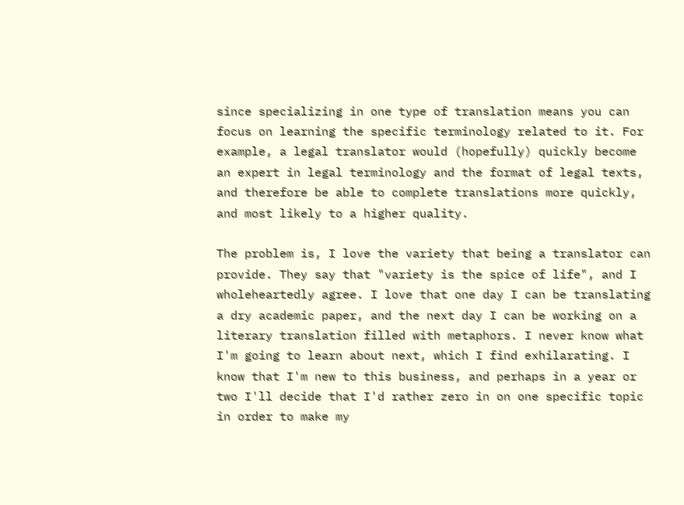since specializing in one type of translation means you can focus on learning the specific terminology related to it. For example, a legal translator would (hopefully) quickly become an expert in legal terminology and the format of legal texts, and therefore be able to complete translations more quickly, and most likely to a higher quality.

The problem is, I love the variety that being a translator can provide. They say that "variety is the spice of life", and I wholeheartedly agree. I love that one day I can be translating a dry academic paper, and the next day I can be working on a literary translation filled with metaphors. I never know what I'm going to learn about next, which I find exhilarating. I know that I'm new to this business, and perhaps in a year or two I'll decide that I'd rather zero in on one specific topic in order to make my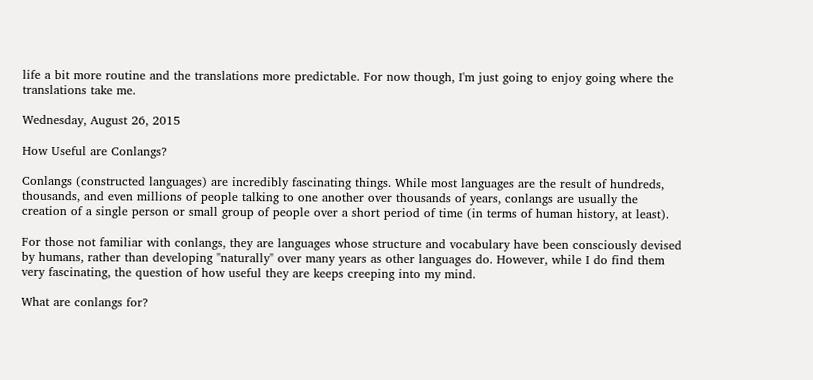life a bit more routine and the translations more predictable. For now though, I'm just going to enjoy going where the translations take me.

Wednesday, August 26, 2015

How Useful are Conlangs?

Conlangs (constructed languages) are incredibly fascinating things. While most languages are the result of hundreds, thousands, and even millions of people talking to one another over thousands of years, conlangs are usually the creation of a single person or small group of people over a short period of time (in terms of human history, at least).

For those not familiar with conlangs, they are languages whose structure and vocabulary have been consciously devised by humans, rather than developing "naturally" over many years as other languages do. However, while I do find them very fascinating, the question of how useful they are keeps creeping into my mind.

What are conlangs for?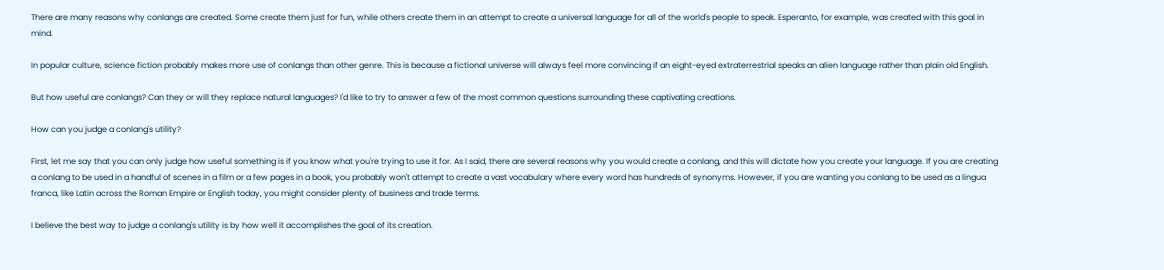There are many reasons why conlangs are created. Some create them just for fun, while others create them in an attempt to create a universal language for all of the world's people to speak. Esperanto, for example, was created with this goal in mind.

In popular culture, science fiction probably makes more use of conlangs than other genre. This is because a fictional universe will always feel more convincing if an eight-eyed extraterrestrial speaks an alien language rather than plain old English.

But how useful are conlangs? Can they or will they replace natural languages? I'd like to try to answer a few of the most common questions surrounding these captivating creations.

How can you judge a conlang's utility?

First, let me say that you can only judge how useful something is if you know what you're trying to use it for. As I said, there are several reasons why you would create a conlang, and this will dictate how you create your language. If you are creating a conlang to be used in a handful of scenes in a film or a few pages in a book, you probably won't attempt to create a vast vocabulary where every word has hundreds of synonyms. However, if you are wanting you conlang to be used as a lingua franca, like Latin across the Roman Empire or English today, you might consider plenty of business and trade terms.

I believe the best way to judge a conlang's utility is by how well it accomplishes the goal of its creation.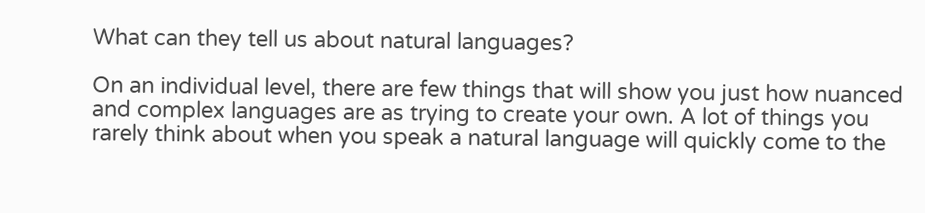What can they tell us about natural languages?

On an individual level, there are few things that will show you just how nuanced and complex languages are as trying to create your own. A lot of things you rarely think about when you speak a natural language will quickly come to the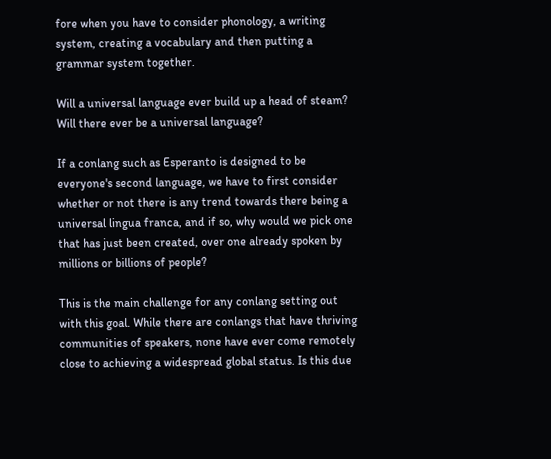fore when you have to consider phonology, a writing system, creating a vocabulary and then putting a grammar system together.

Will a universal language ever build up a head of steam?
Will there ever be a universal language?

If a conlang such as Esperanto is designed to be everyone's second language, we have to first consider whether or not there is any trend towards there being a universal lingua franca, and if so, why would we pick one that has just been created, over one already spoken by millions or billions of people?

This is the main challenge for any conlang setting out with this goal. While there are conlangs that have thriving communities of speakers, none have ever come remotely close to achieving a widespread global status. Is this due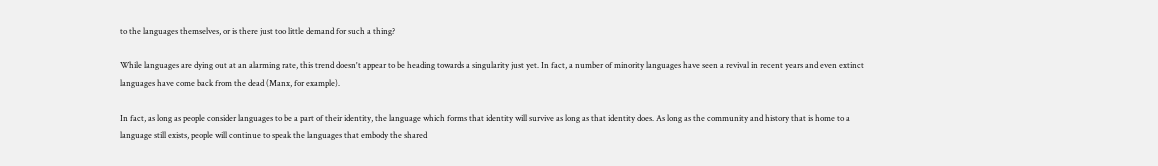to the languages themselves, or is there just too little demand for such a thing?

While languages are dying out at an alarming rate, this trend doesn't appear to be heading towards a singularity just yet. In fact, a number of minority languages have seen a revival in recent years and even extinct languages have come back from the dead (Manx, for example).

In fact, as long as people consider languages to be a part of their identity, the language which forms that identity will survive as long as that identity does. As long as the community and history that is home to a language still exists, people will continue to speak the languages that embody the shared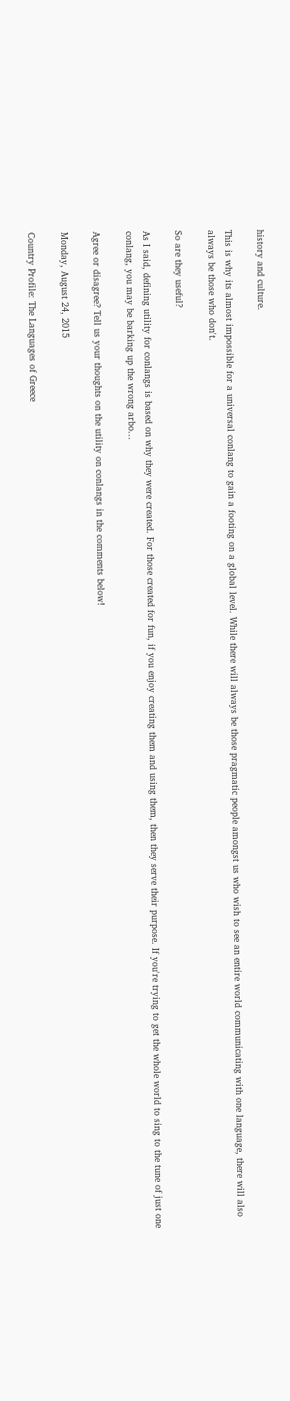history and culture.

This is why its almost impossible for a universal conlang to gain a footing on a global level. While there will always be those pragmatic people amongst us who wish to see an entire world communicating with one language, there will also always be those who don't.

So are they useful?

As I said, defining utility for conlangs is based on why they were created. For those created for fun, if you enjoy creating them and using them, then they serve their purpose. If you're trying to get the whole world to sing to the tune of just one conlang, you may be barking up the wrong arbo...

Agree or disagree? Tell us your thoughts on the utility on conlangs in the comments below!

Monday, August 24, 2015

Country Profile: The Languages of Greece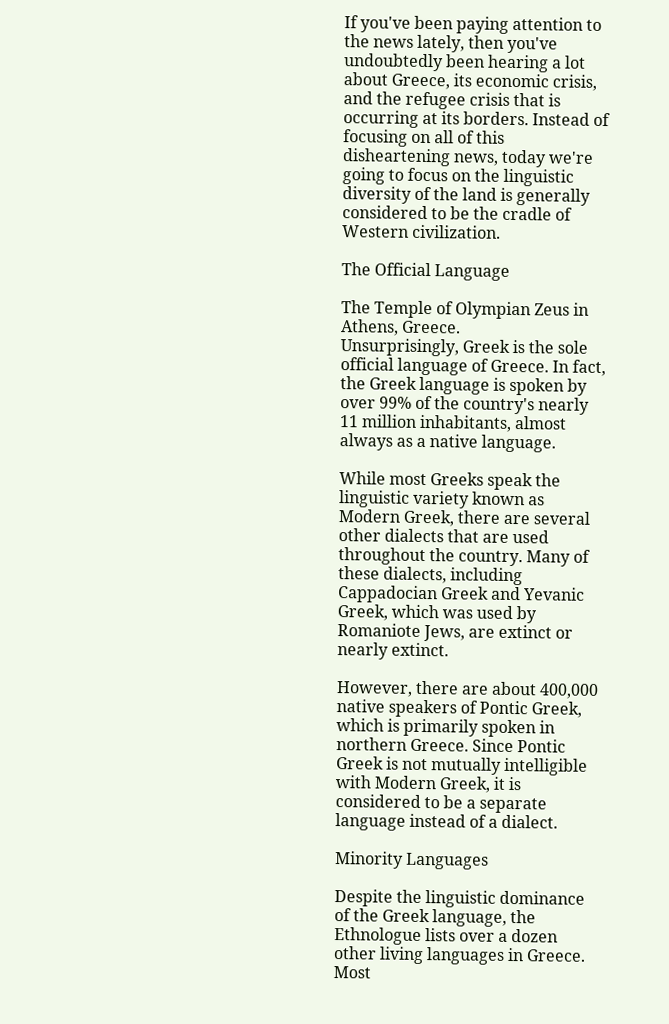If you've been paying attention to the news lately, then you've undoubtedly been hearing a lot about Greece, its economic crisis, and the refugee crisis that is occurring at its borders. Instead of focusing on all of this disheartening news, today we're going to focus on the linguistic diversity of the land is generally considered to be the cradle of Western civilization.

The Official Language

The Temple of Olympian Zeus in Athens, Greece.
Unsurprisingly, Greek is the sole official language of Greece. In fact, the Greek language is spoken by over 99% of the country's nearly 11 million inhabitants, almost always as a native language.

While most Greeks speak the linguistic variety known as Modern Greek, there are several other dialects that are used throughout the country. Many of these dialects, including Cappadocian Greek and Yevanic Greek, which was used by Romaniote Jews, are extinct or nearly extinct.

However, there are about 400,000 native speakers of Pontic Greek, which is primarily spoken in northern Greece. Since Pontic Greek is not mutually intelligible with Modern Greek, it is considered to be a separate language instead of a dialect.

Minority Languages

Despite the linguistic dominance of the Greek language, the Ethnologue lists over a dozen other living languages in Greece. Most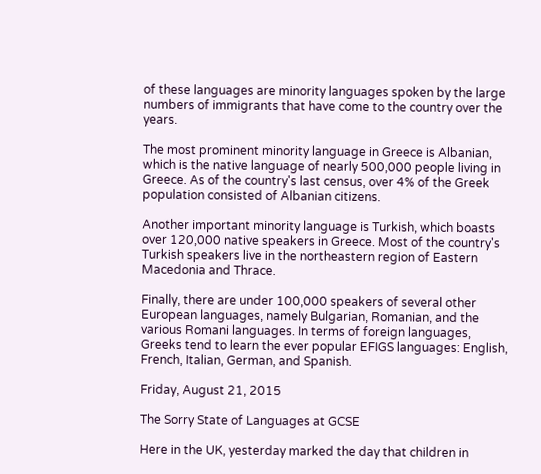of these languages are minority languages spoken by the large numbers of immigrants that have come to the country over the years.

The most prominent minority language in Greece is Albanian, which is the native language of nearly 500,000 people living in Greece. As of the country's last census, over 4% of the Greek population consisted of Albanian citizens.

Another important minority language is Turkish, which boasts over 120,000 native speakers in Greece. Most of the country's Turkish speakers live in the northeastern region of Eastern Macedonia and Thrace.

Finally, there are under 100,000 speakers of several other European languages, namely Bulgarian, Romanian, and the various Romani languages. In terms of foreign languages, Greeks tend to learn the ever popular EFIGS languages: English, French, Italian, German, and Spanish.

Friday, August 21, 2015

The Sorry State of Languages at GCSE

Here in the UK, yesterday marked the day that children in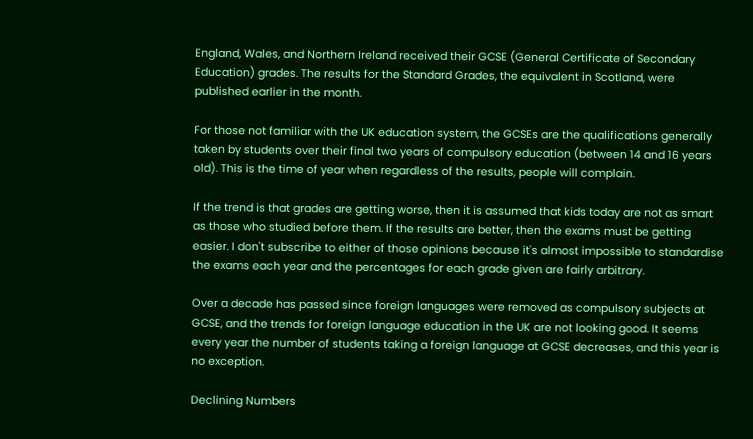England, Wales, and Northern Ireland received their GCSE (General Certificate of Secondary Education) grades. The results for the Standard Grades, the equivalent in Scotland, were published earlier in the month.

For those not familiar with the UK education system, the GCSEs are the qualifications generally taken by students over their final two years of compulsory education (between 14 and 16 years old). This is the time of year when regardless of the results, people will complain.

If the trend is that grades are getting worse, then it is assumed that kids today are not as smart as those who studied before them. If the results are better, then the exams must be getting easier. I don't subscribe to either of those opinions because it's almost impossible to standardise the exams each year and the percentages for each grade given are fairly arbitrary.

Over a decade has passed since foreign languages were removed as compulsory subjects at GCSE, and the trends for foreign language education in the UK are not looking good. It seems every year the number of students taking a foreign language at GCSE decreases, and this year is no exception.

Declining Numbers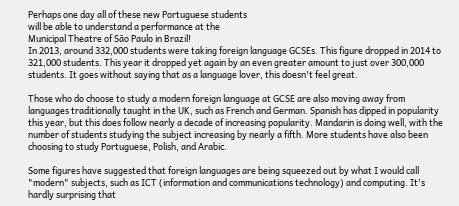Perhaps one day all of these new Portuguese students
will be able to understand a performance at the
Municipal Theatre of São Paulo in Brazil!
In 2013, around 332,000 students were taking foreign language GCSEs. This figure dropped in 2014 to 321,000 students. This year it dropped yet again by an even greater amount to just over 300,000 students. It goes without saying that as a language lover, this doesn't feel great.

Those who do choose to study a modern foreign language at GCSE are also moving away from languages traditionally taught in the UK, such as French and German. Spanish has dipped in popularity this year, but this does follow nearly a decade of increasing popularity. Mandarin is doing well, with the number of students studying the subject increasing by nearly a fifth. More students have also been choosing to study Portuguese, Polish, and Arabic.

Some figures have suggested that foreign languages are being squeezed out by what I would call "modern" subjects, such as ICT (information and communications technology) and computing. It's hardly surprising that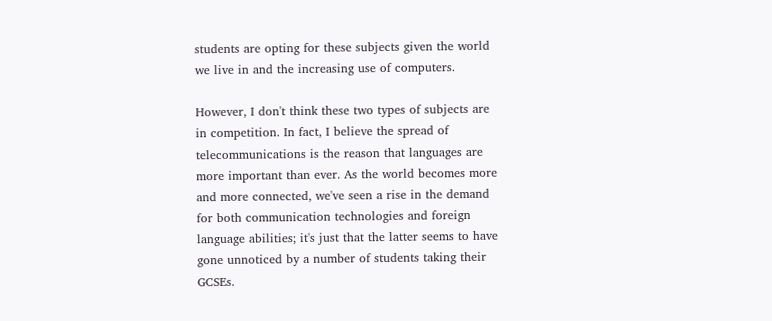students are opting for these subjects given the world we live in and the increasing use of computers.

However, I don't think these two types of subjects are in competition. In fact, I believe the spread of telecommunications is the reason that languages are more important than ever. As the world becomes more and more connected, we've seen a rise in the demand for both communication technologies and foreign language abilities; it's just that the latter seems to have gone unnoticed by a number of students taking their GCSEs.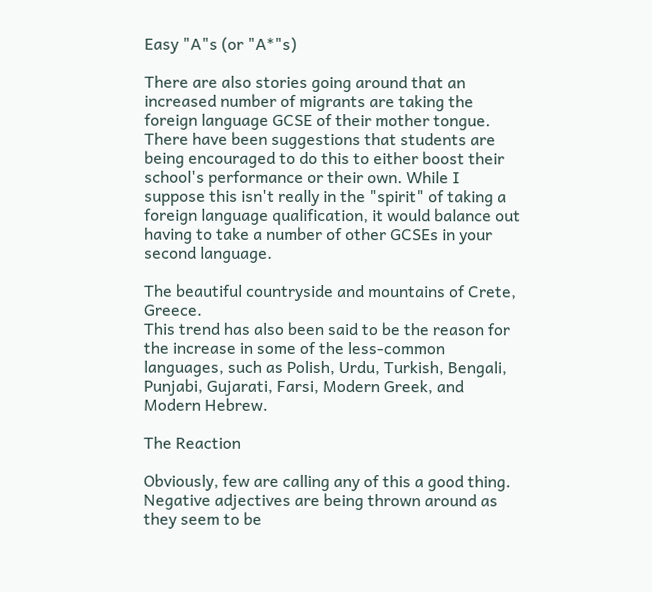Easy "A"s (or "A*"s)

There are also stories going around that an increased number of migrants are taking the foreign language GCSE of their mother tongue. There have been suggestions that students are being encouraged to do this to either boost their school's performance or their own. While I suppose this isn't really in the "spirit" of taking a foreign language qualification, it would balance out having to take a number of other GCSEs in your second language.

The beautiful countryside and mountains of Crete, Greece.
This trend has also been said to be the reason for the increase in some of the less-common languages, such as Polish, Urdu, Turkish, Bengali, Punjabi, Gujarati, Farsi, Modern Greek, and Modern Hebrew.

The Reaction

Obviously, few are calling any of this a good thing. Negative adjectives are being thrown around as they seem to be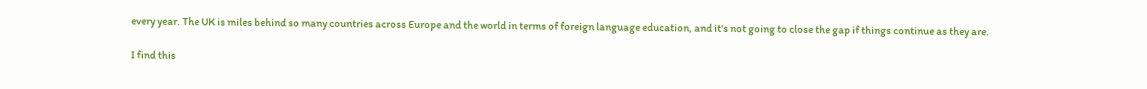every year. The UK is miles behind so many countries across Europe and the world in terms of foreign language education, and it's not going to close the gap if things continue as they are.

I find this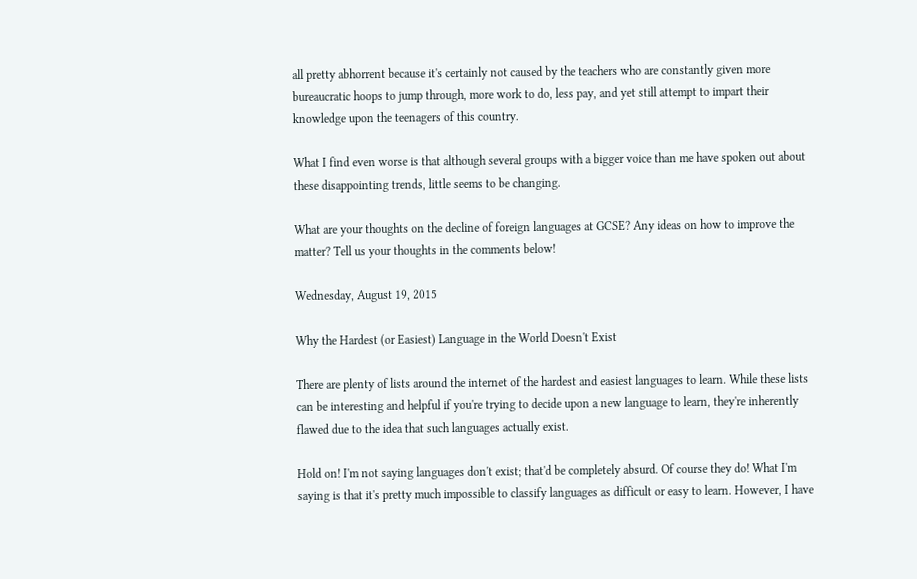all pretty abhorrent because it's certainly not caused by the teachers who are constantly given more bureaucratic hoops to jump through, more work to do, less pay, and yet still attempt to impart their knowledge upon the teenagers of this country.

What I find even worse is that although several groups with a bigger voice than me have spoken out about these disappointing trends, little seems to be changing.

What are your thoughts on the decline of foreign languages at GCSE? Any ideas on how to improve the matter? Tell us your thoughts in the comments below!

Wednesday, August 19, 2015

Why the Hardest (or Easiest) Language in the World Doesn't Exist

There are plenty of lists around the internet of the hardest and easiest languages to learn. While these lists can be interesting and helpful if you're trying to decide upon a new language to learn, they're inherently flawed due to the idea that such languages actually exist.

Hold on! I'm not saying languages don't exist; that'd be completely absurd. Of course they do! What I'm saying is that it's pretty much impossible to classify languages as difficult or easy to learn. However, I have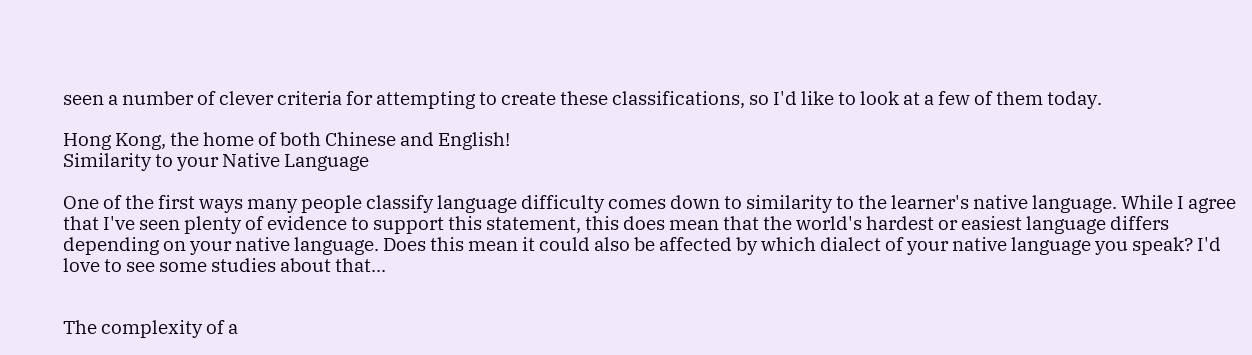seen a number of clever criteria for attempting to create these classifications, so I'd like to look at a few of them today.

Hong Kong, the home of both Chinese and English!
Similarity to your Native Language

One of the first ways many people classify language difficulty comes down to similarity to the learner's native language. While I agree that I've seen plenty of evidence to support this statement, this does mean that the world's hardest or easiest language differs depending on your native language. Does this mean it could also be affected by which dialect of your native language you speak? I'd love to see some studies about that...


The complexity of a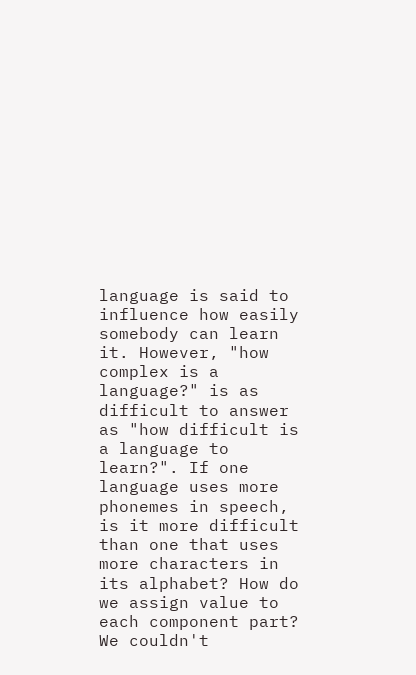language is said to influence how easily somebody can learn it. However, "how complex is a language?" is as difficult to answer as "how difficult is a language to learn?". If one language uses more phonemes in speech, is it more difficult than one that uses more characters in its alphabet? How do we assign value to each component part? We couldn't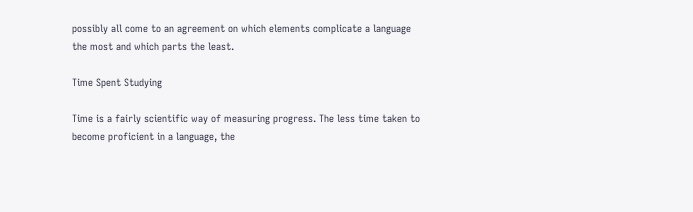possibly all come to an agreement on which elements complicate a language the most and which parts the least.

Time Spent Studying

Time is a fairly scientific way of measuring progress. The less time taken to become proficient in a language, the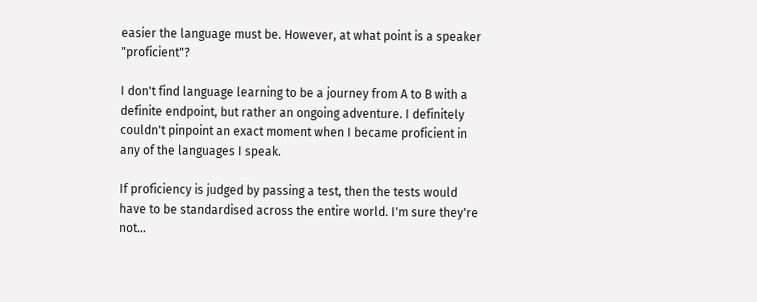easier the language must be. However, at what point is a speaker "proficient"?

I don't find language learning to be a journey from A to B with a definite endpoint, but rather an ongoing adventure. I definitely couldn't pinpoint an exact moment when I became proficient in any of the languages I speak.

If proficiency is judged by passing a test, then the tests would have to be standardised across the entire world. I'm sure they're not...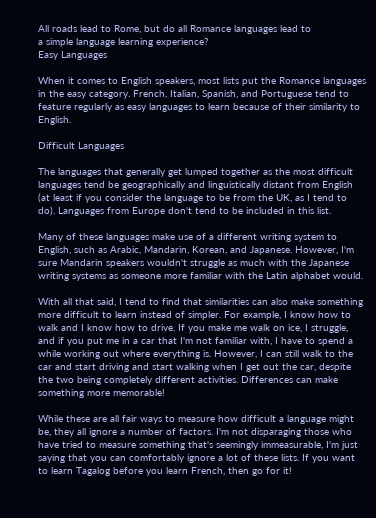All roads lead to Rome, but do all Romance languages lead to
a simple language learning experience?
Easy Languages

When it comes to English speakers, most lists put the Romance languages in the easy category. French, Italian, Spanish, and Portuguese tend to feature regularly as easy languages to learn because of their similarity to English.

Difficult Languages

The languages that generally get lumped together as the most difficult languages tend be geographically and linguistically distant from English (at least if you consider the language to be from the UK, as I tend to do). Languages from Europe don't tend to be included in this list.

Many of these languages make use of a different writing system to English, such as Arabic, Mandarin, Korean, and Japanese. However, I'm sure Mandarin speakers wouldn't struggle as much with the Japanese writing systems as someone more familiar with the Latin alphabet would.

With all that said, I tend to find that similarities can also make something more difficult to learn instead of simpler. For example, I know how to walk and I know how to drive. If you make me walk on ice, I struggle, and if you put me in a car that I'm not familiar with, I have to spend a while working out where everything is. However, I can still walk to the car and start driving and start walking when I get out the car, despite the two being completely different activities. Differences can make something more memorable!

While these are all fair ways to measure how difficult a language might be, they all ignore a number of factors. I'm not disparaging those who have tried to measure something that's seemingly immeasurable, I'm just saying that you can comfortably ignore a lot of these lists. If you want to learn Tagalog before you learn French, then go for it!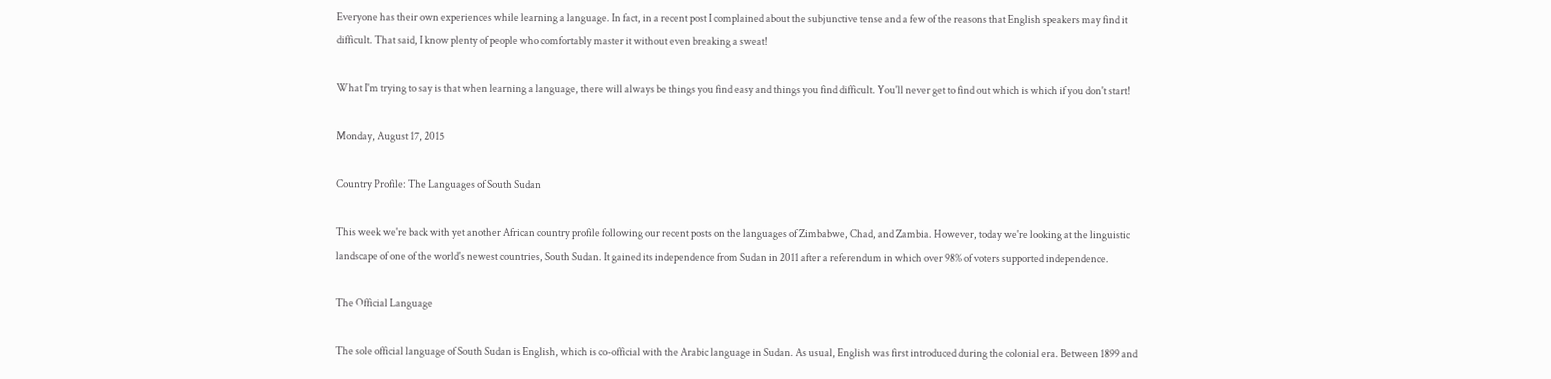Everyone has their own experiences while learning a language. In fact, in a recent post I complained about the subjunctive tense and a few of the reasons that English speakers may find it difficult. That said, I know plenty of people who comfortably master it without even breaking a sweat!

What I'm trying to say is that when learning a language, there will always be things you find easy and things you find difficult. You'll never get to find out which is which if you don't start!

Monday, August 17, 2015

Country Profile: The Languages of South Sudan

This week we're back with yet another African country profile following our recent posts on the languages of Zimbabwe, Chad, and Zambia. However, today we're looking at the linguistic landscape of one of the world's newest countries, South Sudan. It gained its independence from Sudan in 2011 after a referendum in which over 98% of voters supported independence.

The Official Language

The sole official language of South Sudan is English, which is co-official with the Arabic language in Sudan. As usual, English was first introduced during the colonial era. Between 1899 and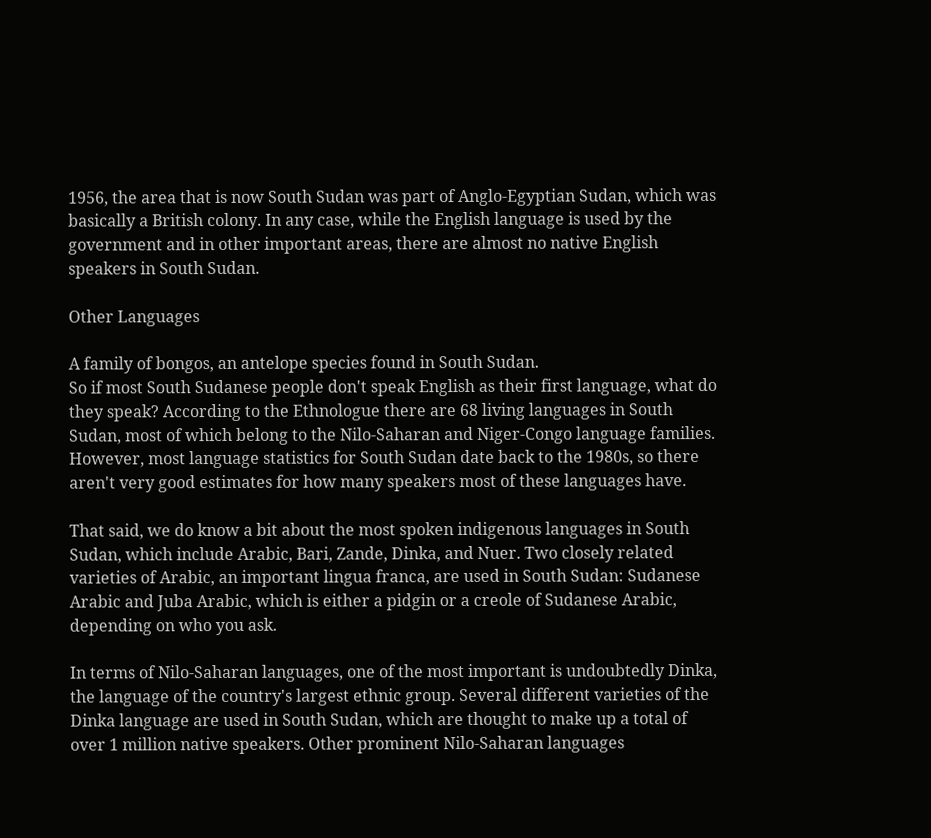1956, the area that is now South Sudan was part of Anglo-Egyptian Sudan, which was basically a British colony. In any case, while the English language is used by the government and in other important areas, there are almost no native English speakers in South Sudan.

Other Languages

A family of bongos, an antelope species found in South Sudan.
So if most South Sudanese people don't speak English as their first language, what do they speak? According to the Ethnologue there are 68 living languages in South Sudan, most of which belong to the Nilo-Saharan and Niger-Congo language families. However, most language statistics for South Sudan date back to the 1980s, so there aren't very good estimates for how many speakers most of these languages have.

That said, we do know a bit about the most spoken indigenous languages in South Sudan, which include Arabic, Bari, Zande, Dinka, and Nuer. Two closely related varieties of Arabic, an important lingua franca, are used in South Sudan: Sudanese Arabic and Juba Arabic, which is either a pidgin or a creole of Sudanese Arabic, depending on who you ask.

In terms of Nilo-Saharan languages, one of the most important is undoubtedly Dinka, the language of the country's largest ethnic group. Several different varieties of the Dinka language are used in South Sudan, which are thought to make up a total of over 1 million native speakers. Other prominent Nilo-Saharan languages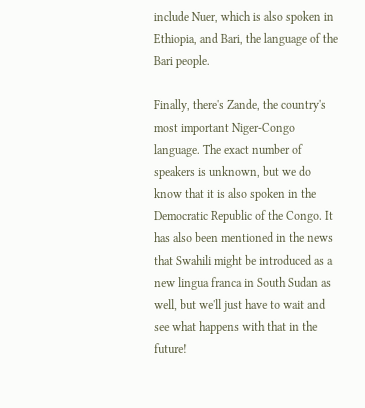include Nuer, which is also spoken in Ethiopia, and Bari, the language of the Bari people.

Finally, there's Zande, the country's most important Niger-Congo language. The exact number of speakers is unknown, but we do know that it is also spoken in the Democratic Republic of the Congo. It has also been mentioned in the news that Swahili might be introduced as a new lingua franca in South Sudan as well, but we'll just have to wait and see what happens with that in the future!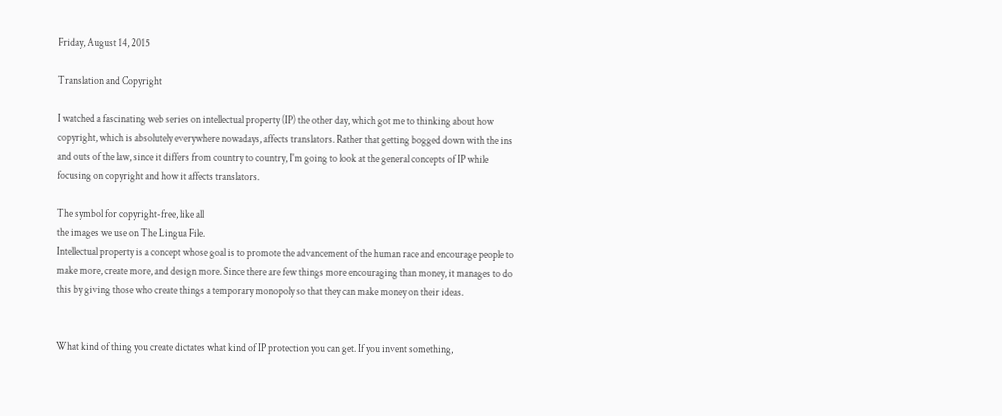Friday, August 14, 2015

Translation and Copyright

I watched a fascinating web series on intellectual property (IP) the other day, which got me to thinking about how copyright, which is absolutely everywhere nowadays, affects translators. Rather that getting bogged down with the ins and outs of the law, since it differs from country to country, I'm going to look at the general concepts of IP while focusing on copyright and how it affects translators.

The symbol for copyright-free, like all
the images we use on The Lingua File.
Intellectual property is a concept whose goal is to promote the advancement of the human race and encourage people to make more, create more, and design more. Since there are few things more encouraging than money, it manages to do this by giving those who create things a temporary monopoly so that they can make money on their ideas.


What kind of thing you create dictates what kind of IP protection you can get. If you invent something,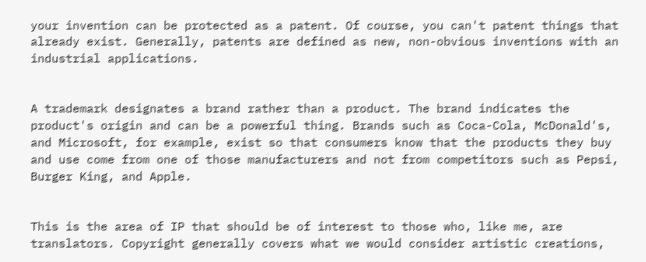your invention can be protected as a patent. Of course, you can't patent things that already exist. Generally, patents are defined as new, non-obvious inventions with an industrial applications.


A trademark designates a brand rather than a product. The brand indicates the product's origin and can be a powerful thing. Brands such as Coca-Cola, McDonald's, and Microsoft, for example, exist so that consumers know that the products they buy and use come from one of those manufacturers and not from competitors such as Pepsi, Burger King, and Apple.


This is the area of IP that should be of interest to those who, like me, are translators. Copyright generally covers what we would consider artistic creations,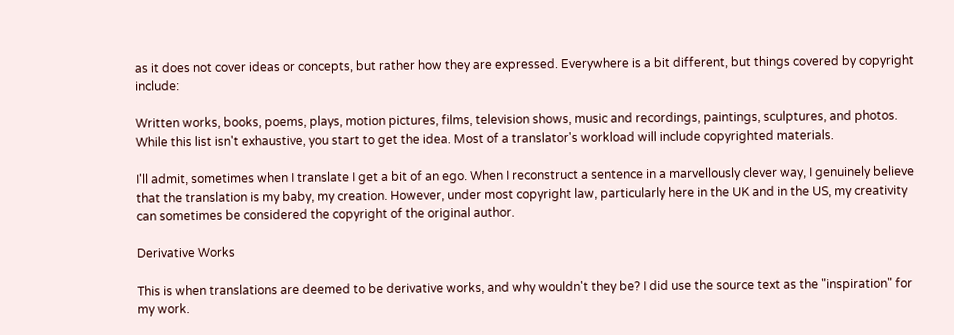as it does not cover ideas or concepts, but rather how they are expressed. Everywhere is a bit different, but things covered by copyright include:

Written works, books, poems, plays, motion pictures, films, television shows, music and recordings, paintings, sculptures, and photos. While this list isn't exhaustive, you start to get the idea. Most of a translator's workload will include copyrighted materials.

I'll admit, sometimes when I translate I get a bit of an ego. When I reconstruct a sentence in a marvellously clever way, I genuinely believe that the translation is my baby, my creation. However, under most copyright law, particularly here in the UK and in the US, my creativity can sometimes be considered the copyright of the original author.

Derivative Works

This is when translations are deemed to be derivative works, and why wouldn't they be? I did use the source text as the "inspiration" for my work.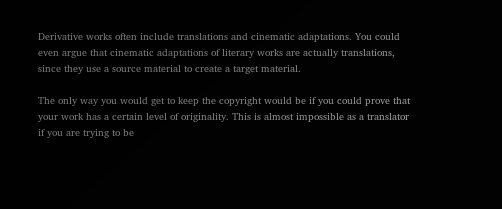Derivative works often include translations and cinematic adaptations. You could even argue that cinematic adaptations of literary works are actually translations, since they use a source material to create a target material.

The only way you would get to keep the copyright would be if you could prove that your work has a certain level of originality. This is almost impossible as a translator if you are trying to be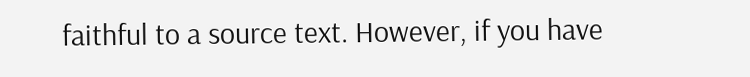faithful to a source text. However, if you have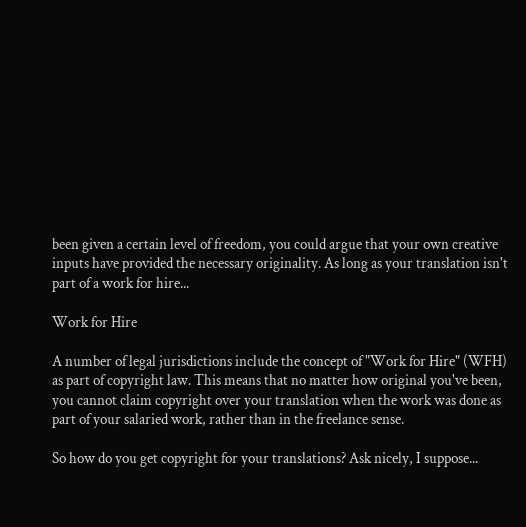been given a certain level of freedom, you could argue that your own creative inputs have provided the necessary originality. As long as your translation isn't part of a work for hire...

Work for Hire

A number of legal jurisdictions include the concept of "Work for Hire" (WFH) as part of copyright law. This means that no matter how original you've been, you cannot claim copyright over your translation when the work was done as part of your salaried work, rather than in the freelance sense.

So how do you get copyright for your translations? Ask nicely, I suppose...